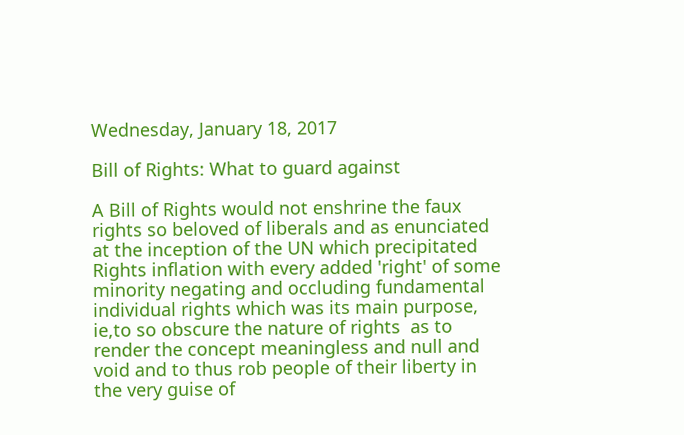Wednesday, January 18, 2017

Bill of Rights: What to guard against

A Bill of Rights would not enshrine the faux rights so beloved of liberals and as enunciated at the inception of the UN which precipitated Rights inflation with every added 'right' of some minority negating and occluding fundamental individual rights which was its main purpose, ie,to so obscure the nature of rights  as to render the concept meaningless and null and void and to thus rob people of their liberty in the very guise of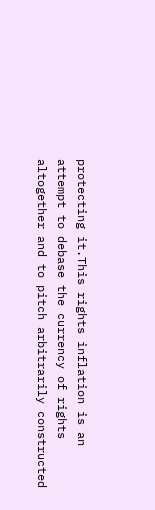protecting it.This rights inflation is an attempt to debase the currency of rights altogether and to pitch arbitrarily constructed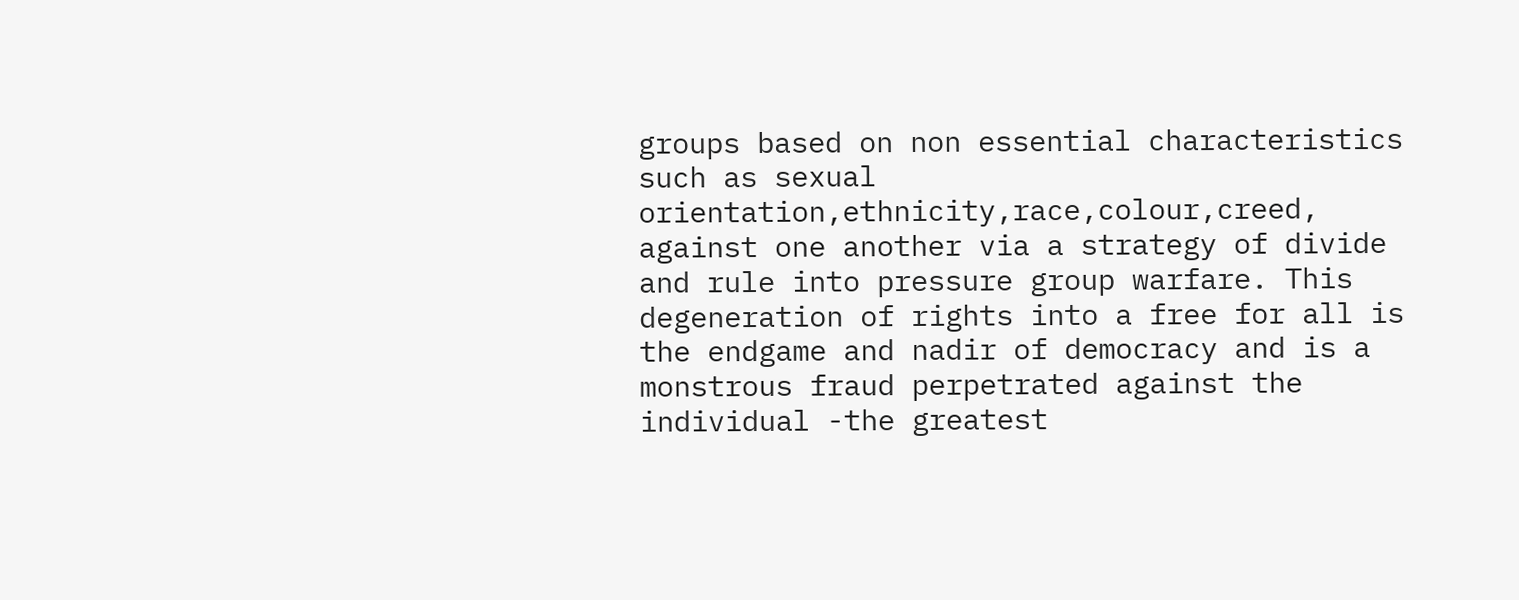groups based on non essential characteristics such as sexual orientation,ethnicity,race,colour,creed, against one another via a strategy of divide and rule into pressure group warfare. This degeneration of rights into a free for all is the endgame and nadir of democracy and is a monstrous fraud perpetrated against the individual -the greatest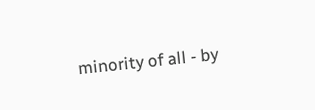minority of all - by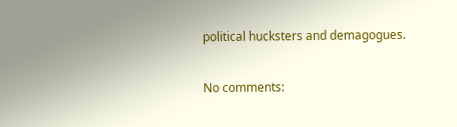political hucksters and demagogues.

No comments: